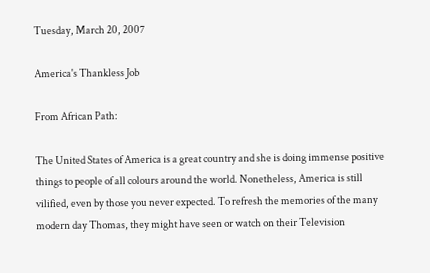Tuesday, March 20, 2007

America's Thankless Job

From African Path:

The United States of America is a great country and she is doing immense positive things to people of all colours around the world. Nonetheless, America is still vilified, even by those you never expected. To refresh the memories of the many modern day Thomas, they might have seen or watch on their Television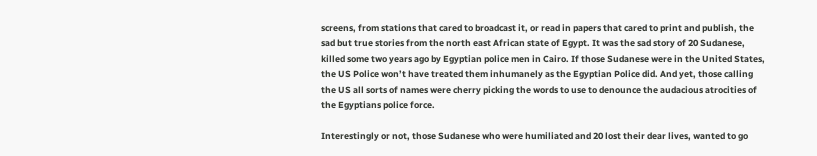screens, from stations that cared to broadcast it, or read in papers that cared to print and publish, the sad but true stories from the north east African state of Egypt. It was the sad story of 20 Sudanese, killed some two years ago by Egyptian police men in Cairo. If those Sudanese were in the United States, the US Police won’t have treated them inhumanely as the Egyptian Police did. And yet, those calling the US all sorts of names were cherry picking the words to use to denounce the audacious atrocities of the Egyptians police force.

Interestingly or not, those Sudanese who were humiliated and 20 lost their dear lives, wanted to go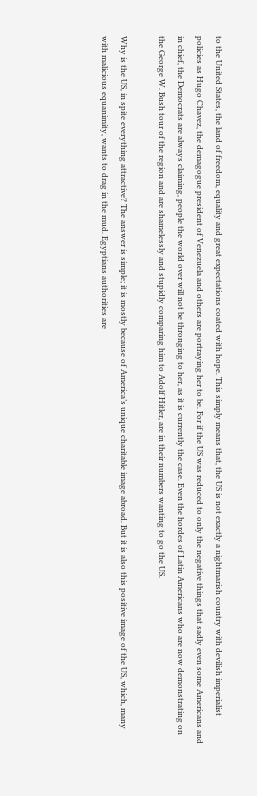to the United States, the land of freedom, equality and great expectations coated with hope. This simply means that, the US is not exactly a nightmarish country with devilish imperialist policies as Hugo Chavez, the demagogue president of Venezuela and others are portraying her to be. For if the US was reduced to only the negative things that sadly even some Americans and in chief, the Democrats are always claiming, people the world over will not be thronging to her, as it is currently the case. Even the hordes of Latin Americans who are now demonstrating on the George W. Bush tour of the region and are shamelessly and stupidly comparing him to Adolf Hitler, are in their numbers wanting to go the US.

Why is the US, in spite everything attractive? The answer is simple; it is mostly because of America’s unique charitable image abroad. But it is also this positive image of the US, which, many with malicious equanimity, wants to drag in the mud. Egyptians authorities are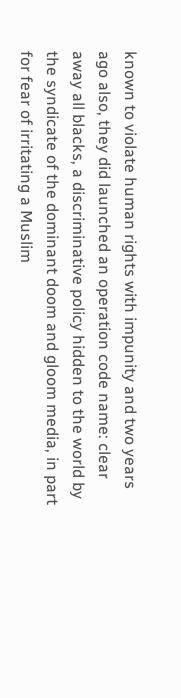known to violate human rights with impunity and two years ago also, they did launched an operation code name: clear away all blacks, a discriminative policy hidden to the world by the syndicate of the dominant doom and gloom media, in part for fear of irritating a Muslim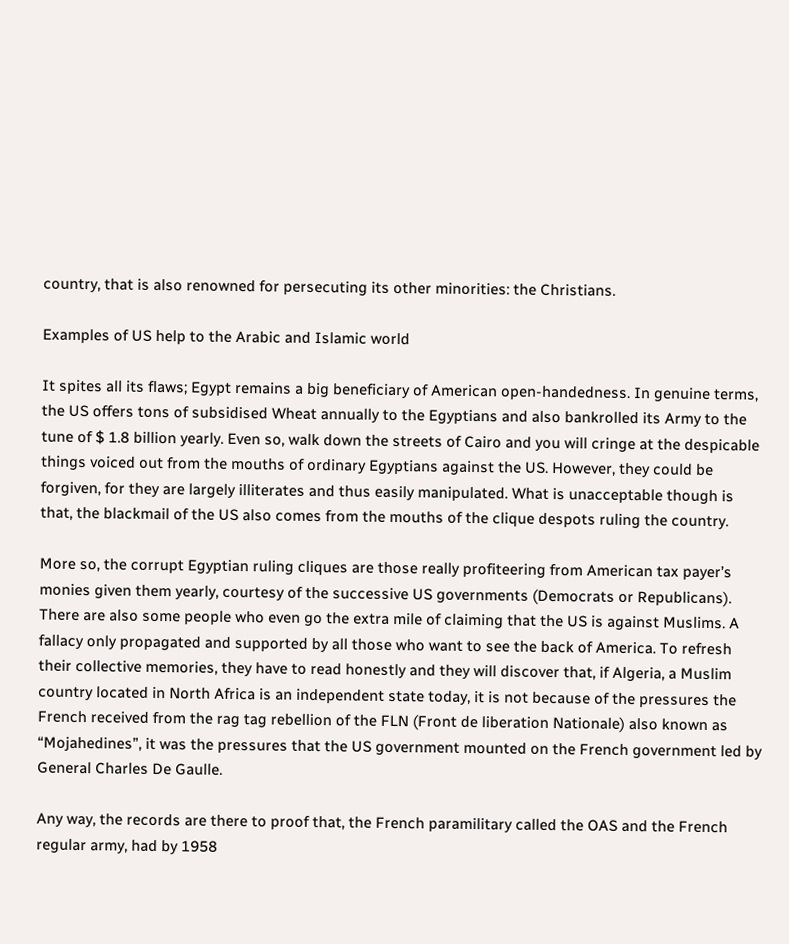country, that is also renowned for persecuting its other minorities: the Christians.

Examples of US help to the Arabic and Islamic world

It spites all its flaws; Egypt remains a big beneficiary of American open-handedness. In genuine terms, the US offers tons of subsidised Wheat annually to the Egyptians and also bankrolled its Army to the tune of $ 1.8 billion yearly. Even so, walk down the streets of Cairo and you will cringe at the despicable things voiced out from the mouths of ordinary Egyptians against the US. However, they could be forgiven, for they are largely illiterates and thus easily manipulated. What is unacceptable though is that, the blackmail of the US also comes from the mouths of the clique despots ruling the country.

More so, the corrupt Egyptian ruling cliques are those really profiteering from American tax payer’s monies given them yearly, courtesy of the successive US governments (Democrats or Republicans). There are also some people who even go the extra mile of claiming that the US is against Muslims. A fallacy only propagated and supported by all those who want to see the back of America. To refresh their collective memories, they have to read honestly and they will discover that, if Algeria, a Muslim country located in North Africa is an independent state today, it is not because of the pressures the French received from the rag tag rebellion of the FLN (Front de liberation Nationale) also known as “Mojahedines”, it was the pressures that the US government mounted on the French government led by General Charles De Gaulle.

Any way, the records are there to proof that, the French paramilitary called the OAS and the French regular army, had by 1958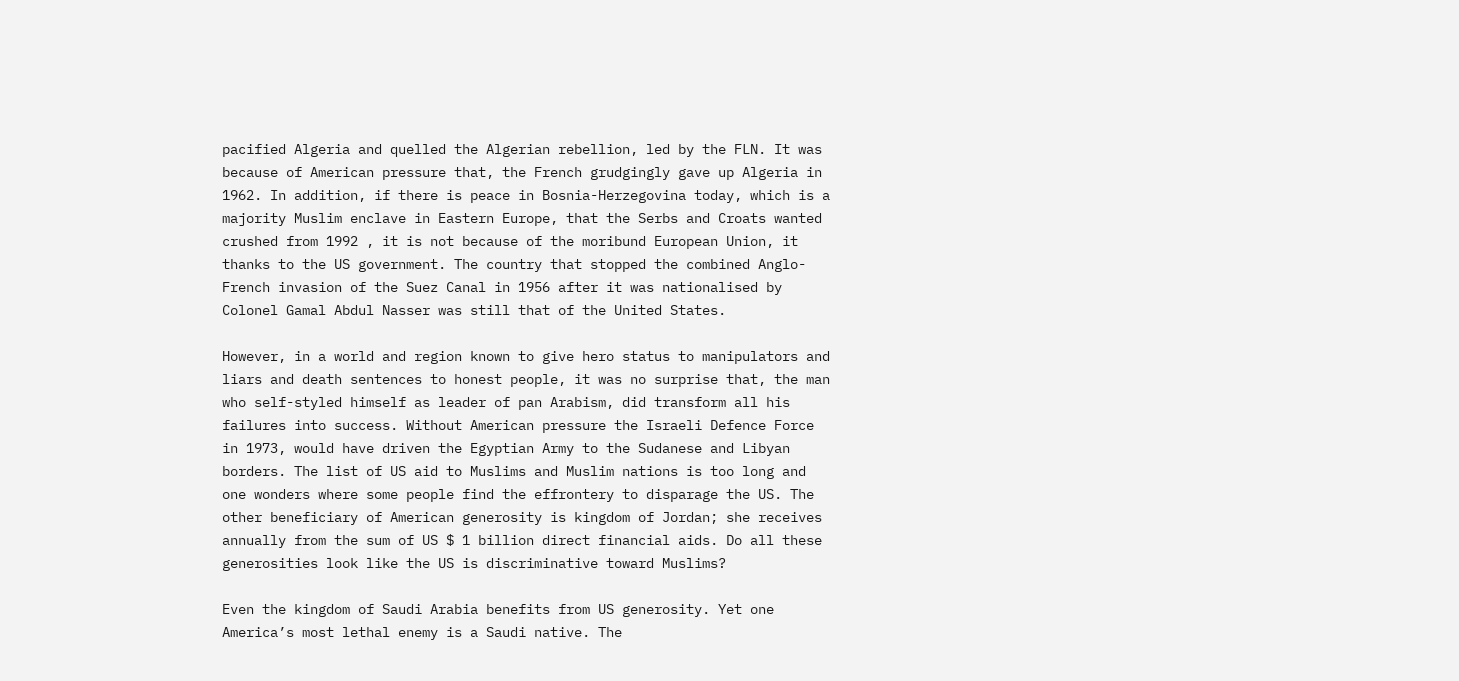pacified Algeria and quelled the Algerian rebellion, led by the FLN. It was because of American pressure that, the French grudgingly gave up Algeria in 1962. In addition, if there is peace in Bosnia-Herzegovina today, which is a majority Muslim enclave in Eastern Europe, that the Serbs and Croats wanted crushed from 1992 , it is not because of the moribund European Union, it thanks to the US government. The country that stopped the combined Anglo-French invasion of the Suez Canal in 1956 after it was nationalised by Colonel Gamal Abdul Nasser was still that of the United States.

However, in a world and region known to give hero status to manipulators and liars and death sentences to honest people, it was no surprise that, the man who self-styled himself as leader of pan Arabism, did transform all his failures into success. Without American pressure the Israeli Defence Force in 1973, would have driven the Egyptian Army to the Sudanese and Libyan borders. The list of US aid to Muslims and Muslim nations is too long and one wonders where some people find the effrontery to disparage the US. The other beneficiary of American generosity is kingdom of Jordan; she receives annually from the sum of US $ 1 billion direct financial aids. Do all these generosities look like the US is discriminative toward Muslims?

Even the kingdom of Saudi Arabia benefits from US generosity. Yet one America’s most lethal enemy is a Saudi native. The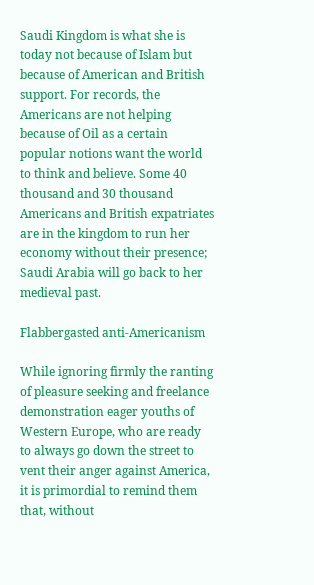Saudi Kingdom is what she is today not because of Islam but because of American and British support. For records, the Americans are not helping because of Oil as a certain popular notions want the world to think and believe. Some 40 thousand and 30 thousand Americans and British expatriates are in the kingdom to run her economy without their presence; Saudi Arabia will go back to her medieval past.

Flabbergasted anti-Americanism

While ignoring firmly the ranting of pleasure seeking and freelance demonstration eager youths of Western Europe, who are ready to always go down the street to vent their anger against America, it is primordial to remind them that, without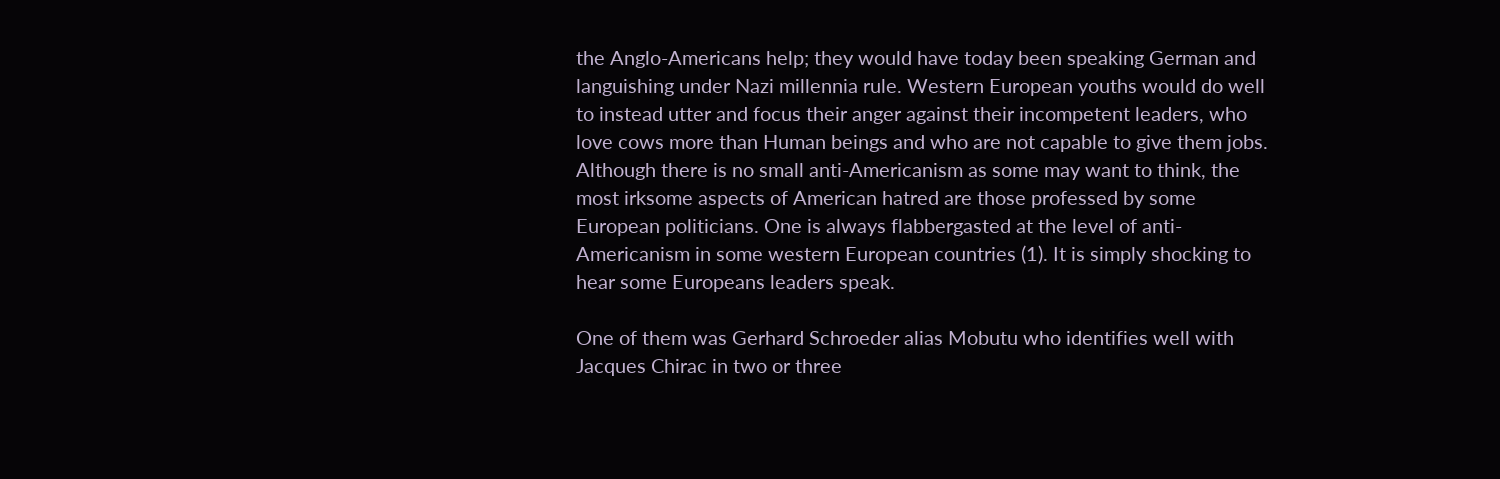the Anglo-Americans help; they would have today been speaking German and languishing under Nazi millennia rule. Western European youths would do well to instead utter and focus their anger against their incompetent leaders, who love cows more than Human beings and who are not capable to give them jobs. Although there is no small anti-Americanism as some may want to think, the most irksome aspects of American hatred are those professed by some European politicians. One is always flabbergasted at the level of anti-Americanism in some western European countries (1). It is simply shocking to hear some Europeans leaders speak.

One of them was Gerhard Schroeder alias Mobutu who identifies well with Jacques Chirac in two or three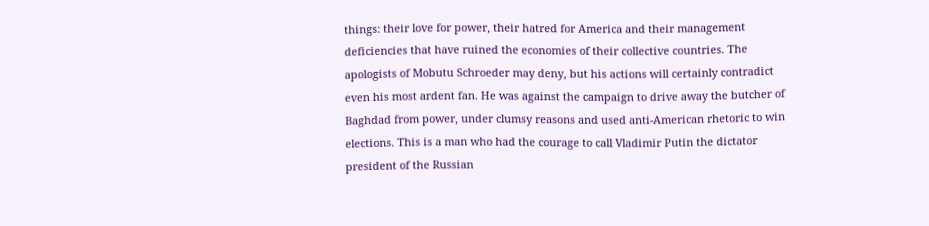things: their love for power, their hatred for America and their management deficiencies that have ruined the economies of their collective countries. The apologists of Mobutu Schroeder may deny, but his actions will certainly contradict even his most ardent fan. He was against the campaign to drive away the butcher of Baghdad from power, under clumsy reasons and used anti-American rhetoric to win elections. This is a man who had the courage to call Vladimir Putin the dictator president of the Russian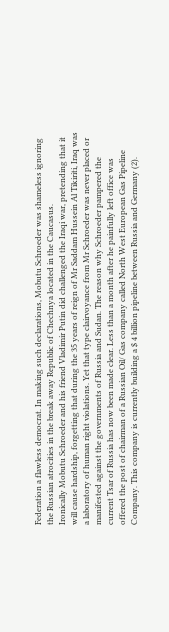Federation a flawless democrat. In making such declarations, Mobutu Schroeder was shameless ignoring the Russian atrocities in the break away Republic of Chechnya located in the Caucasus.
Ironically Mobutu Schroeder and his friend Vladimir Putin did challenged the Iraqi war, pretending that it will cause hardship, forgetting that during the 35 years of reign of Mr Saddam Hussein Al Tikiriti, Iraq was a laboratory of human right violations. Yet that type clairvoyance from Mr Schroeder was never placed or manifested against the governments of Russia and Sudan. The reason why Schroeder pampered the current Tsar of Russia has now been made clear. Less than a month after he painfully left office was offered the post of chairman of a Russian Oil/ Gas company called North West European Gas Pipeline Company. This company is currently building a $ 4 billion pipeline between Russia and Germany (2).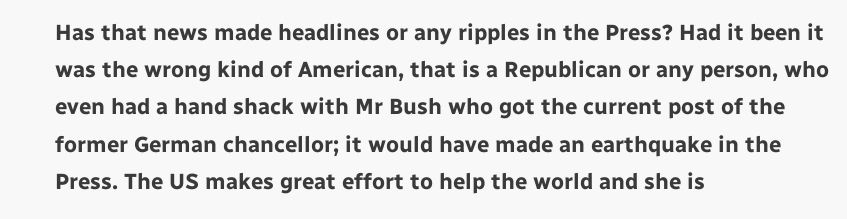Has that news made headlines or any ripples in the Press? Had it been it was the wrong kind of American, that is a Republican or any person, who even had a hand shack with Mr Bush who got the current post of the former German chancellor; it would have made an earthquake in the Press. The US makes great effort to help the world and she is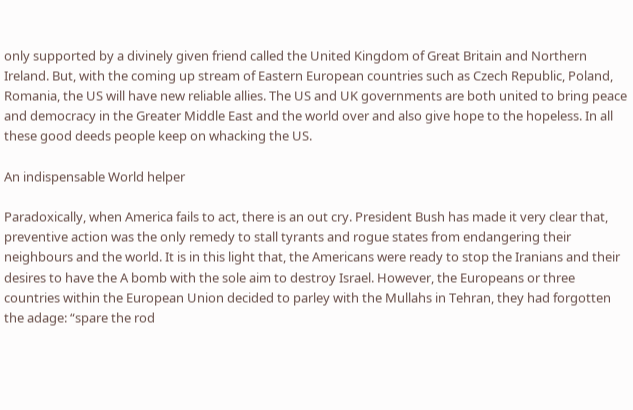only supported by a divinely given friend called the United Kingdom of Great Britain and Northern Ireland. But, with the coming up stream of Eastern European countries such as Czech Republic, Poland, Romania, the US will have new reliable allies. The US and UK governments are both united to bring peace and democracy in the Greater Middle East and the world over and also give hope to the hopeless. In all these good deeds people keep on whacking the US.

An indispensable World helper

Paradoxically, when America fails to act, there is an out cry. President Bush has made it very clear that, preventive action was the only remedy to stall tyrants and rogue states from endangering their neighbours and the world. It is in this light that, the Americans were ready to stop the Iranians and their desires to have the A bomb with the sole aim to destroy Israel. However, the Europeans or three countries within the European Union decided to parley with the Mullahs in Tehran, they had forgotten the adage: “spare the rod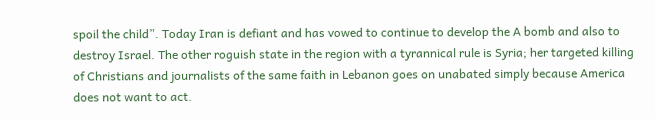spoil the child”. Today Iran is defiant and has vowed to continue to develop the A bomb and also to destroy Israel. The other roguish state in the region with a tyrannical rule is Syria; her targeted killing of Christians and journalists of the same faith in Lebanon goes on unabated simply because America does not want to act.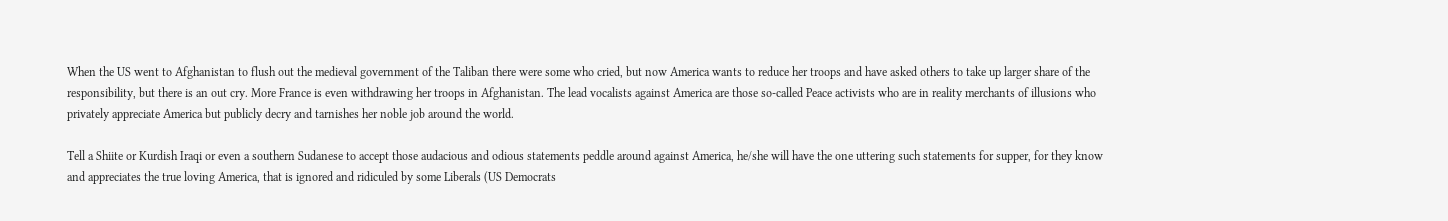When the US went to Afghanistan to flush out the medieval government of the Taliban there were some who cried, but now America wants to reduce her troops and have asked others to take up larger share of the responsibility, but there is an out cry. More France is even withdrawing her troops in Afghanistan. The lead vocalists against America are those so-called Peace activists who are in reality merchants of illusions who privately appreciate America but publicly decry and tarnishes her noble job around the world.

Tell a Shiite or Kurdish Iraqi or even a southern Sudanese to accept those audacious and odious statements peddle around against America, he/she will have the one uttering such statements for supper, for they know and appreciates the true loving America, that is ignored and ridiculed by some Liberals (US Democrats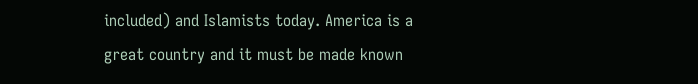included) and Islamists today. America is a great country and it must be made known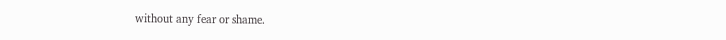without any fear or shame.